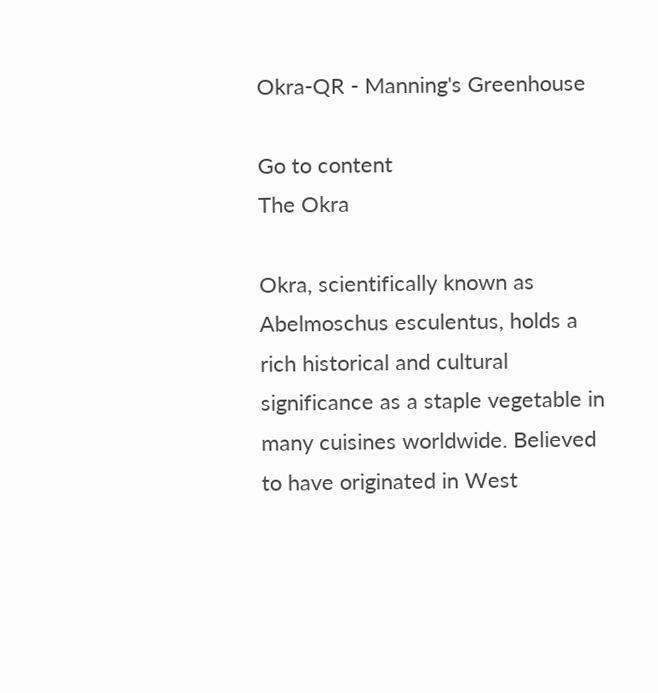Okra-QR - Manning's Greenhouse

Go to content
The Okra

Okra, scientifically known as Abelmoschus esculentus, holds a rich historical and cultural significance as a staple vegetable in many cuisines worldwide. Believed to have originated in West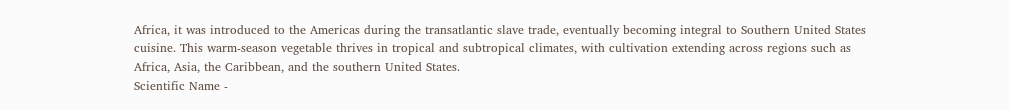Africa, it was introduced to the Americas during the transatlantic slave trade, eventually becoming integral to Southern United States cuisine. This warm-season vegetable thrives in tropical and subtropical climates, with cultivation extending across regions such as Africa, Asia, the Caribbean, and the southern United States.
Scientific Name -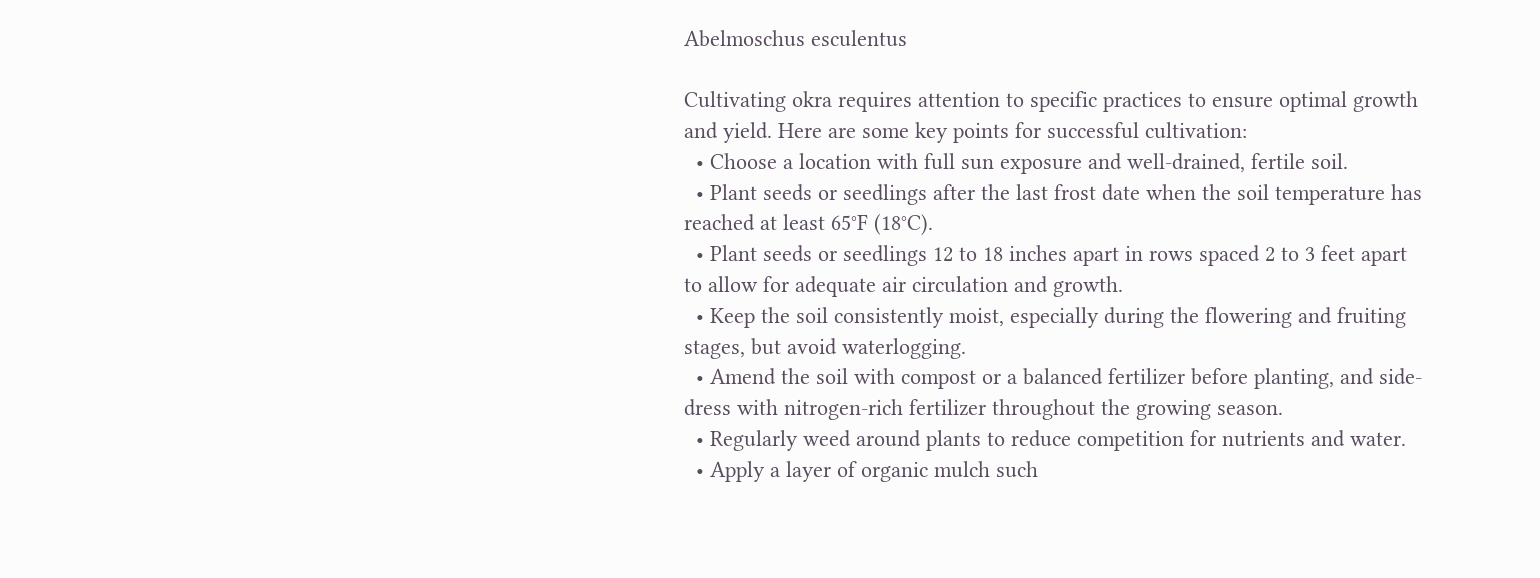Abelmoschus esculentus

Cultivating okra requires attention to specific practices to ensure optimal growth and yield. Here are some key points for successful cultivation:
  • Choose a location with full sun exposure and well-drained, fertile soil.
  • Plant seeds or seedlings after the last frost date when the soil temperature has reached at least 65°F (18°C).
  • Plant seeds or seedlings 12 to 18 inches apart in rows spaced 2 to 3 feet apart to allow for adequate air circulation and growth.
  • Keep the soil consistently moist, especially during the flowering and fruiting stages, but avoid waterlogging.
  • Amend the soil with compost or a balanced fertilizer before planting, and side-dress with nitrogen-rich fertilizer throughout the growing season.
  • Regularly weed around plants to reduce competition for nutrients and water.
  • Apply a layer of organic mulch such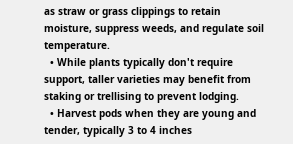as straw or grass clippings to retain moisture, suppress weeds, and regulate soil temperature.
  • While plants typically don't require support, taller varieties may benefit from staking or trellising to prevent lodging.
  • Harvest pods when they are young and tender, typically 3 to 4 inches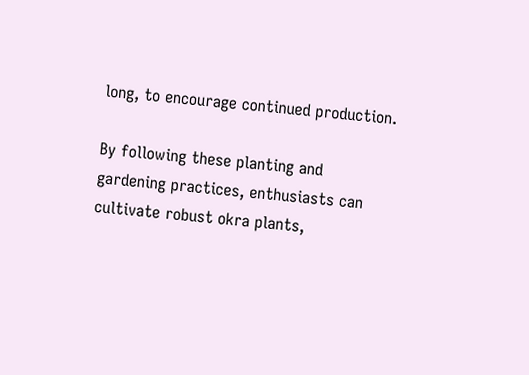long, to encourage continued production.

By following these planting and gardening practices, enthusiasts can cultivate robust okra plants,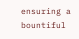ensuring a bountiful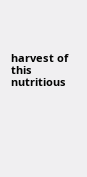harvest of this nutritious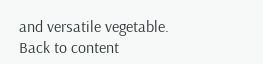and versatile vegetable.
Back to content